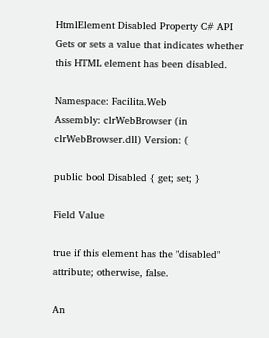HtmlElement Disabled Property C# API
Gets or sets a value that indicates whether this HTML element has been disabled.

Namespace: Facilita.Web
Assembly: clrWebBrowser (in clrWebBrowser.dll) Version: (

public bool Disabled { get; set; }

Field Value

true if this element has the "disabled" attribute; otherwise, false.

An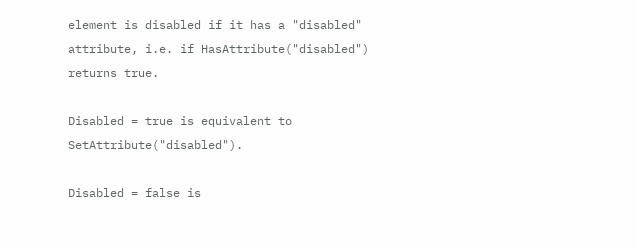element is disabled if it has a "disabled" attribute, i.e. if HasAttribute("disabled") returns true.

Disabled = true is equivalent to SetAttribute("disabled").

Disabled = false is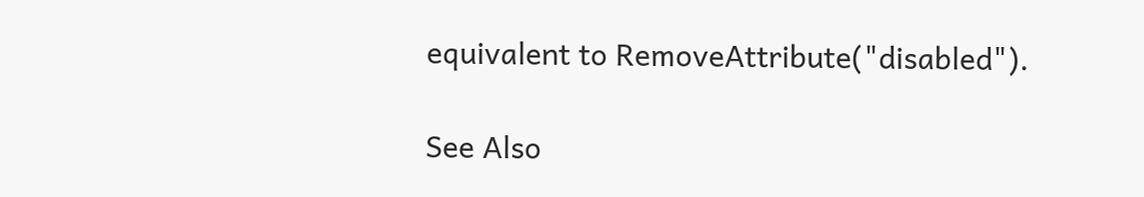equivalent to RemoveAttribute("disabled").

See Also